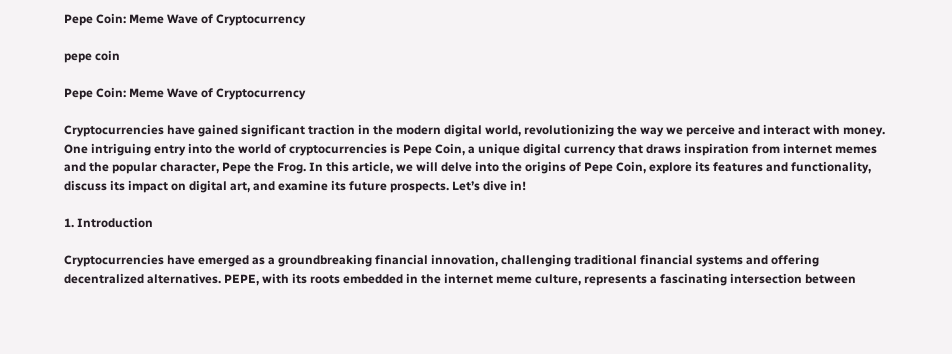Pepe Coin: Meme Wave of Cryptocurrency

pepe coin

Pepe Coin: Meme Wave of Cryptocurrency

Cryptocurrencies have gained significant traction in the modern digital world, revolutionizing the way we perceive and interact with money. One intriguing entry into the world of cryptocurrencies is Pepe Coin, a unique digital currency that draws inspiration from internet memes and the popular character, Pepe the Frog. In this article, we will delve into the origins of Pepe Coin, explore its features and functionality, discuss its impact on digital art, and examine its future prospects. Let’s dive in!

1. Introduction

Cryptocurrencies have emerged as a groundbreaking financial innovation, challenging traditional financial systems and offering decentralized alternatives. PEPE, with its roots embedded in the internet meme culture, represents a fascinating intersection between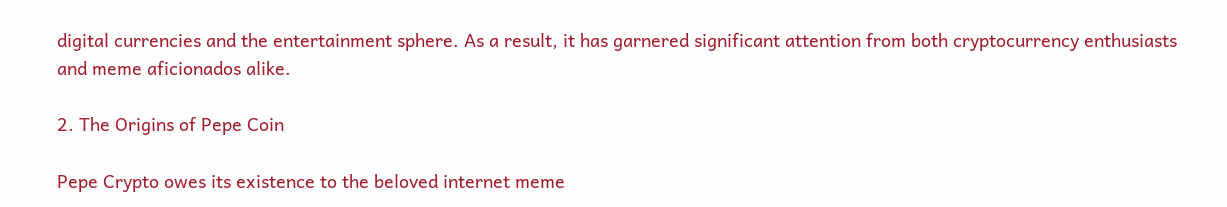digital currencies and the entertainment sphere. As a result, it has garnered significant attention from both cryptocurrency enthusiasts and meme aficionados alike.

2. The Origins of Pepe Coin

Pepe Crypto owes its existence to the beloved internet meme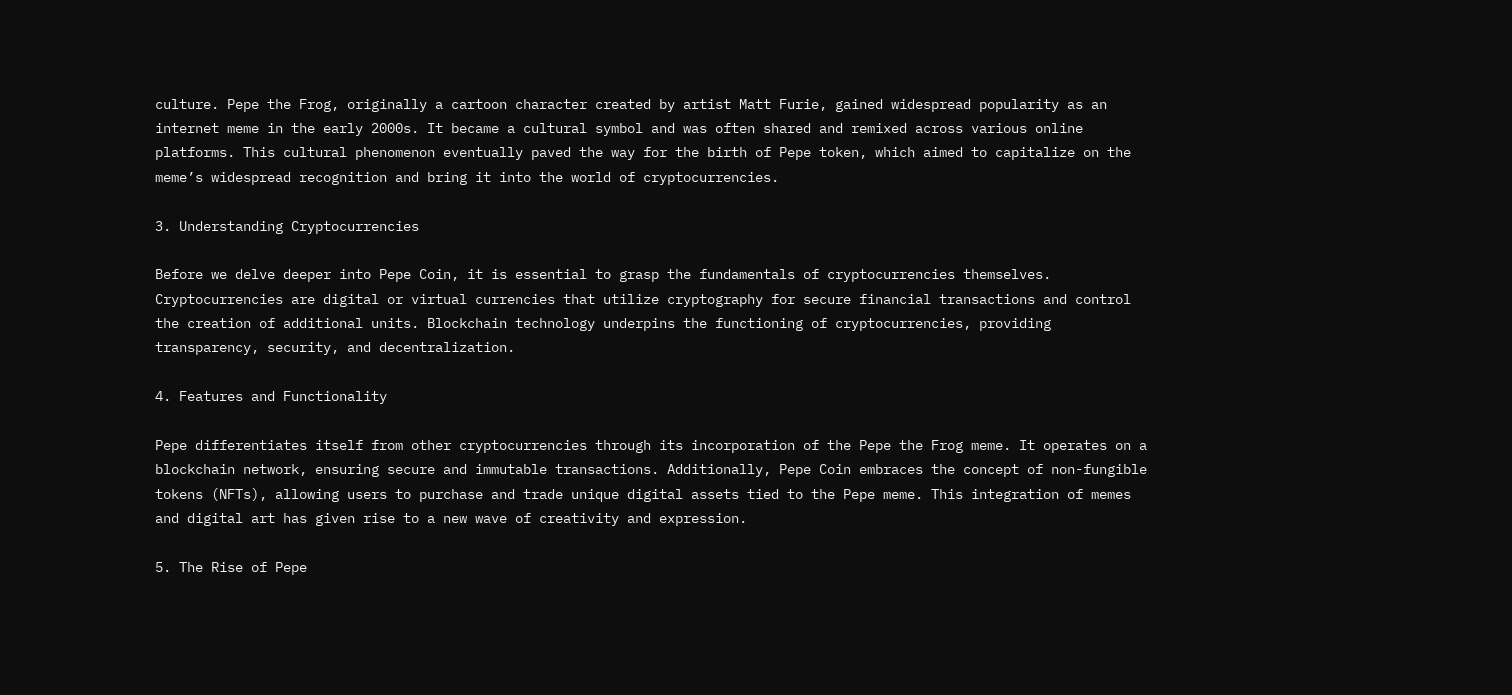culture. Pepe the Frog, originally a cartoon character created by artist Matt Furie, gained widespread popularity as an internet meme in the early 2000s. It became a cultural symbol and was often shared and remixed across various online platforms. This cultural phenomenon eventually paved the way for the birth of Pepe token, which aimed to capitalize on the meme’s widespread recognition and bring it into the world of cryptocurrencies.

3. Understanding Cryptocurrencies

Before we delve deeper into Pepe Coin, it is essential to grasp the fundamentals of cryptocurrencies themselves. Cryptocurrencies are digital or virtual currencies that utilize cryptography for secure financial transactions and control the creation of additional units. Blockchain technology underpins the functioning of cryptocurrencies, providing transparency, security, and decentralization.

4. Features and Functionality

Pepe differentiates itself from other cryptocurrencies through its incorporation of the Pepe the Frog meme. It operates on a blockchain network, ensuring secure and immutable transactions. Additionally, Pepe Coin embraces the concept of non-fungible tokens (NFTs), allowing users to purchase and trade unique digital assets tied to the Pepe meme. This integration of memes and digital art has given rise to a new wave of creativity and expression.

5. The Rise of Pepe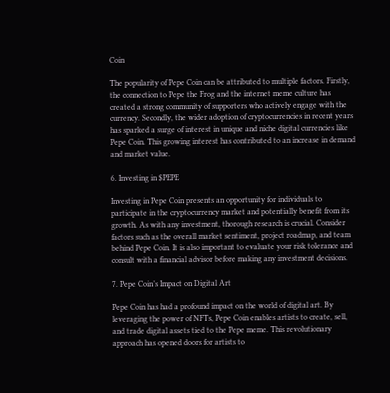Coin

The popularity of Pepe Coin can be attributed to multiple factors. Firstly, the connection to Pepe the Frog and the internet meme culture has created a strong community of supporters who actively engage with the currency. Secondly, the wider adoption of cryptocurrencies in recent years has sparked a surge of interest in unique and niche digital currencies like Pepe Coin. This growing interest has contributed to an increase in demand and market value.

6. Investing in $PEPE

Investing in Pepe Coin presents an opportunity for individuals to participate in the cryptocurrency market and potentially benefit from its growth. As with any investment, thorough research is crucial. Consider factors such as the overall market sentiment, project roadmap, and team behind Pepe Coin. It is also important to evaluate your risk tolerance and consult with a financial advisor before making any investment decisions.

7. Pepe Coin’s Impact on Digital Art

Pepe Coin has had a profound impact on the world of digital art. By leveraging the power of NFTs, Pepe Coin enables artists to create, sell, and trade digital assets tied to the Pepe meme. This revolutionary approach has opened doors for artists to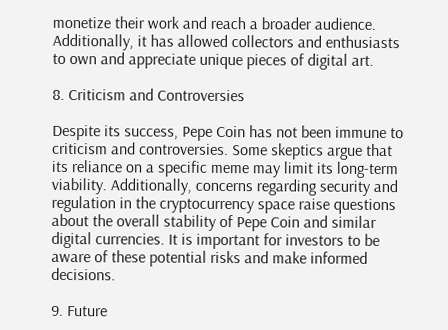monetize their work and reach a broader audience. Additionally, it has allowed collectors and enthusiasts to own and appreciate unique pieces of digital art.

8. Criticism and Controversies

Despite its success, Pepe Coin has not been immune to criticism and controversies. Some skeptics argue that its reliance on a specific meme may limit its long-term viability. Additionally, concerns regarding security and regulation in the cryptocurrency space raise questions about the overall stability of Pepe Coin and similar digital currencies. It is important for investors to be aware of these potential risks and make informed decisions.

9. Future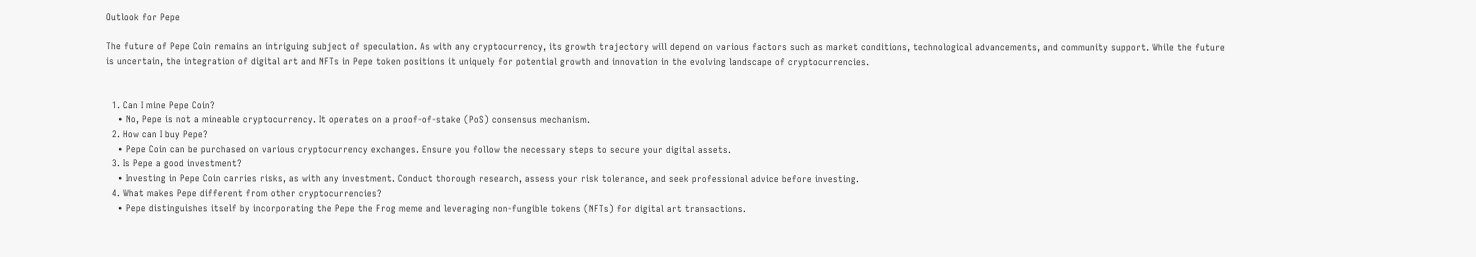Outlook for Pepe

The future of Pepe Coin remains an intriguing subject of speculation. As with any cryptocurrency, its growth trajectory will depend on various factors such as market conditions, technological advancements, and community support. While the future is uncertain, the integration of digital art and NFTs in Pepe token positions it uniquely for potential growth and innovation in the evolving landscape of cryptocurrencies.


  1. Can I mine Pepe Coin?
    • No, Pepe is not a mineable cryptocurrency. It operates on a proof-of-stake (PoS) consensus mechanism.
  2. How can I buy Pepe?
    • Pepe Coin can be purchased on various cryptocurrency exchanges. Ensure you follow the necessary steps to secure your digital assets.
  3. Is Pepe a good investment?
    • Investing in Pepe Coin carries risks, as with any investment. Conduct thorough research, assess your risk tolerance, and seek professional advice before investing.
  4. What makes Pepe different from other cryptocurrencies?
    • Pepe distinguishes itself by incorporating the Pepe the Frog meme and leveraging non-fungible tokens (NFTs) for digital art transactions.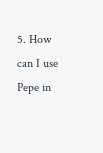5. How can I use Pepe in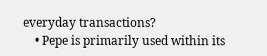everyday transactions?
    • Pepe is primarily used within its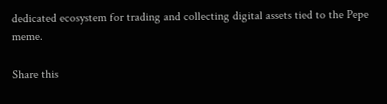dedicated ecosystem for trading and collecting digital assets tied to the Pepe meme.

Share this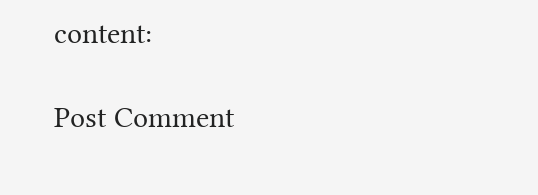content:

Post Comment